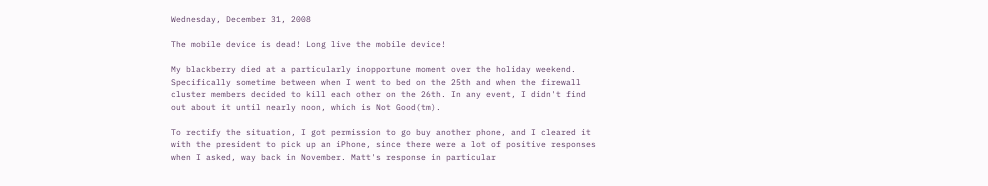Wednesday, December 31, 2008

The mobile device is dead! Long live the mobile device!

My blackberry died at a particularly inopportune moment over the holiday weekend. Specifically sometime between when I went to bed on the 25th and when the firewall cluster members decided to kill each other on the 26th. In any event, I didn't find out about it until nearly noon, which is Not Good(tm).

To rectify the situation, I got permission to go buy another phone, and I cleared it with the president to pick up an iPhone, since there were a lot of positive responses when I asked, way back in November. Matt's response in particular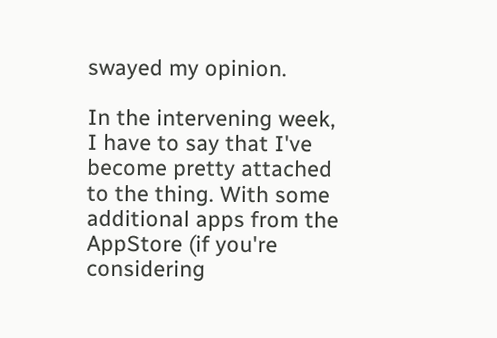swayed my opinion.

In the intervening week, I have to say that I've become pretty attached to the thing. With some additional apps from the AppStore (if you're considering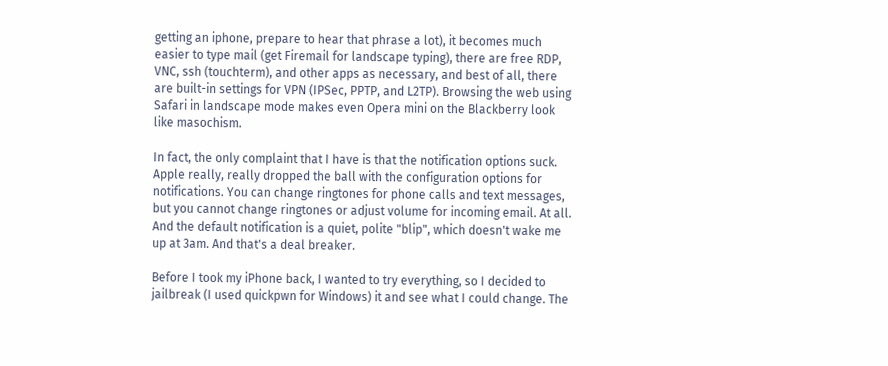getting an iphone, prepare to hear that phrase a lot), it becomes much easier to type mail (get Firemail for landscape typing), there are free RDP, VNC, ssh (touchterm), and other apps as necessary, and best of all, there are built-in settings for VPN (IPSec, PPTP, and L2TP). Browsing the web using Safari in landscape mode makes even Opera mini on the Blackberry look like masochism.

In fact, the only complaint that I have is that the notification options suck. Apple really, really dropped the ball with the configuration options for notifications. You can change ringtones for phone calls and text messages, but you cannot change ringtones or adjust volume for incoming email. At all. And the default notification is a quiet, polite "blip", which doesn't wake me up at 3am. And that's a deal breaker.

Before I took my iPhone back, I wanted to try everything, so I decided to jailbreak (I used quickpwn for Windows) it and see what I could change. The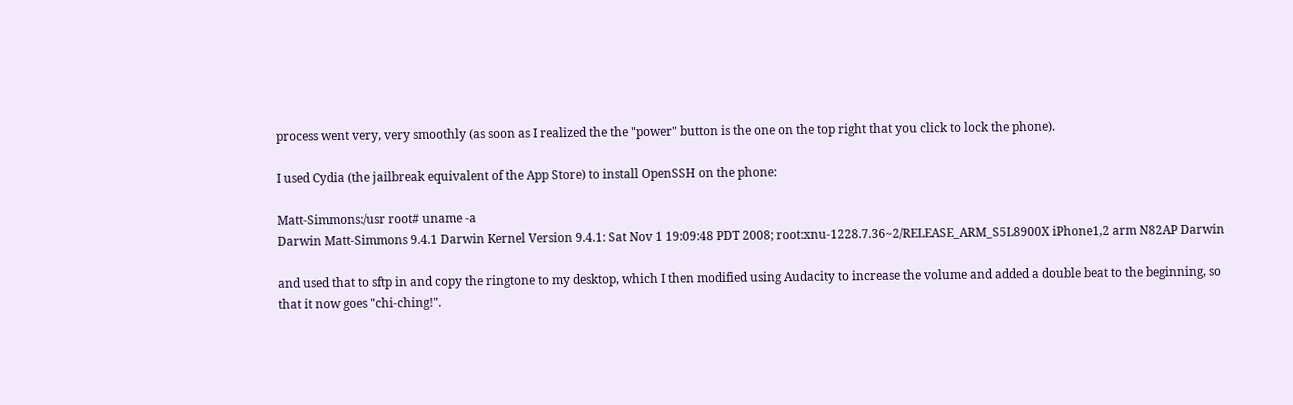process went very, very smoothly (as soon as I realized the the "power" button is the one on the top right that you click to lock the phone).

I used Cydia (the jailbreak equivalent of the App Store) to install OpenSSH on the phone:

Matt-Simmons:/usr root# uname -a
Darwin Matt-Simmons 9.4.1 Darwin Kernel Version 9.4.1: Sat Nov 1 19:09:48 PDT 2008; root:xnu-1228.7.36~2/RELEASE_ARM_S5L8900X iPhone1,2 arm N82AP Darwin

and used that to sftp in and copy the ringtone to my desktop, which I then modified using Audacity to increase the volume and added a double beat to the beginning, so that it now goes "chi-ching!".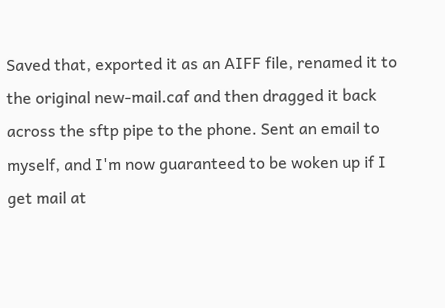Saved that, exported it as an AIFF file, renamed it to the original new-mail.caf and then dragged it back across the sftp pipe to the phone. Sent an email to myself, and I'm now guaranteed to be woken up if I get mail at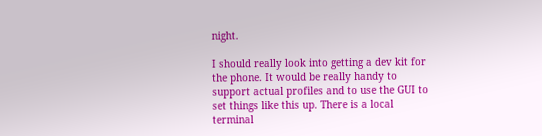night.

I should really look into getting a dev kit for the phone. It would be really handy to support actual profiles and to use the GUI to set things like this up. There is a local terminal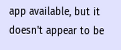app available, but it doesn't appear to be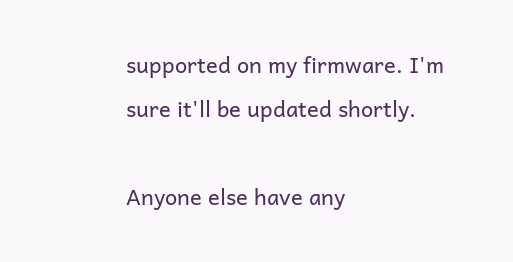supported on my firmware. I'm sure it'll be updated shortly.

Anyone else have any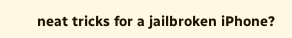neat tricks for a jailbroken iPhone?